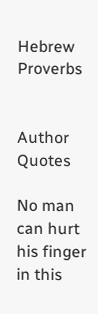Hebrew Proverbs


Author Quotes

No man can hurt his finger in this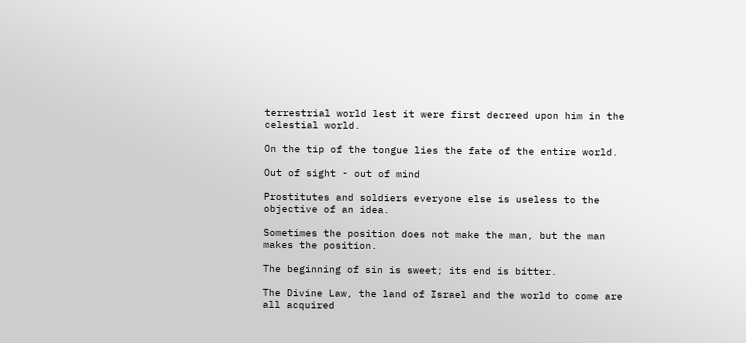terrestrial world lest it were first decreed upon him in the celestial world.

On the tip of the tongue lies the fate of the entire world.

Out of sight - out of mind

Prostitutes and soldiers everyone else is useless to the objective of an idea.

Sometimes the position does not make the man, but the man makes the position.

The beginning of sin is sweet; its end is bitter.

The Divine Law, the land of Israel and the world to come are all acquired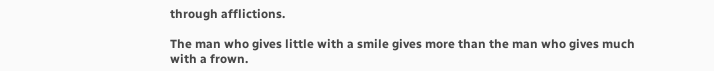through afflictions.

The man who gives little with a smile gives more than the man who gives much with a frown.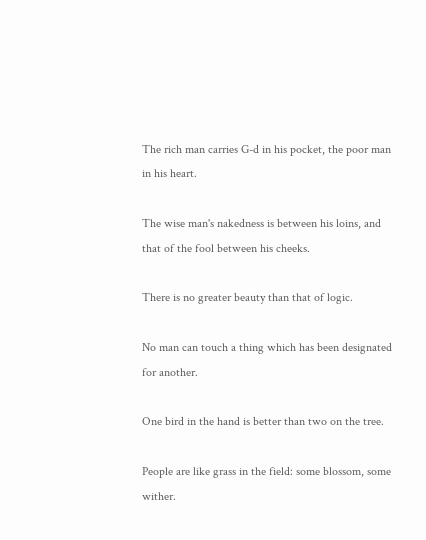The rich man carries G-d in his pocket, the poor man in his heart.

The wise man's nakedness is between his loins, and that of the fool between his cheeks.

There is no greater beauty than that of logic.

No man can touch a thing which has been designated for another.

One bird in the hand is better than two on the tree.

People are like grass in the field: some blossom, some wither.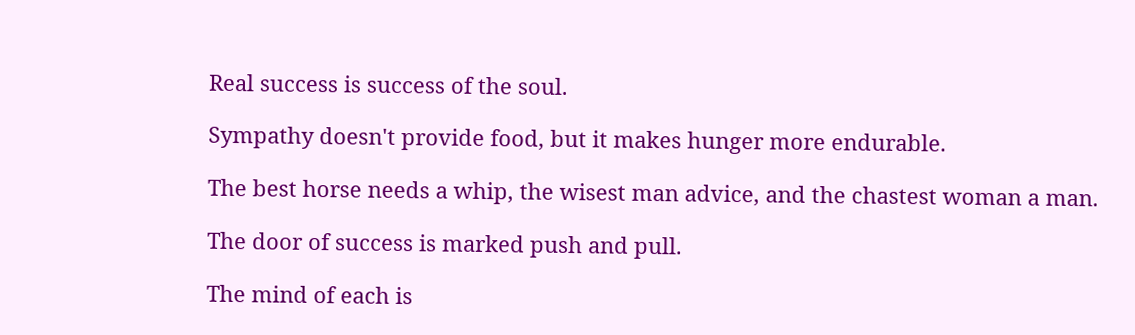Real success is success of the soul.

Sympathy doesn't provide food, but it makes hunger more endurable.

The best horse needs a whip, the wisest man advice, and the chastest woman a man.

The door of success is marked push and pull.

The mind of each is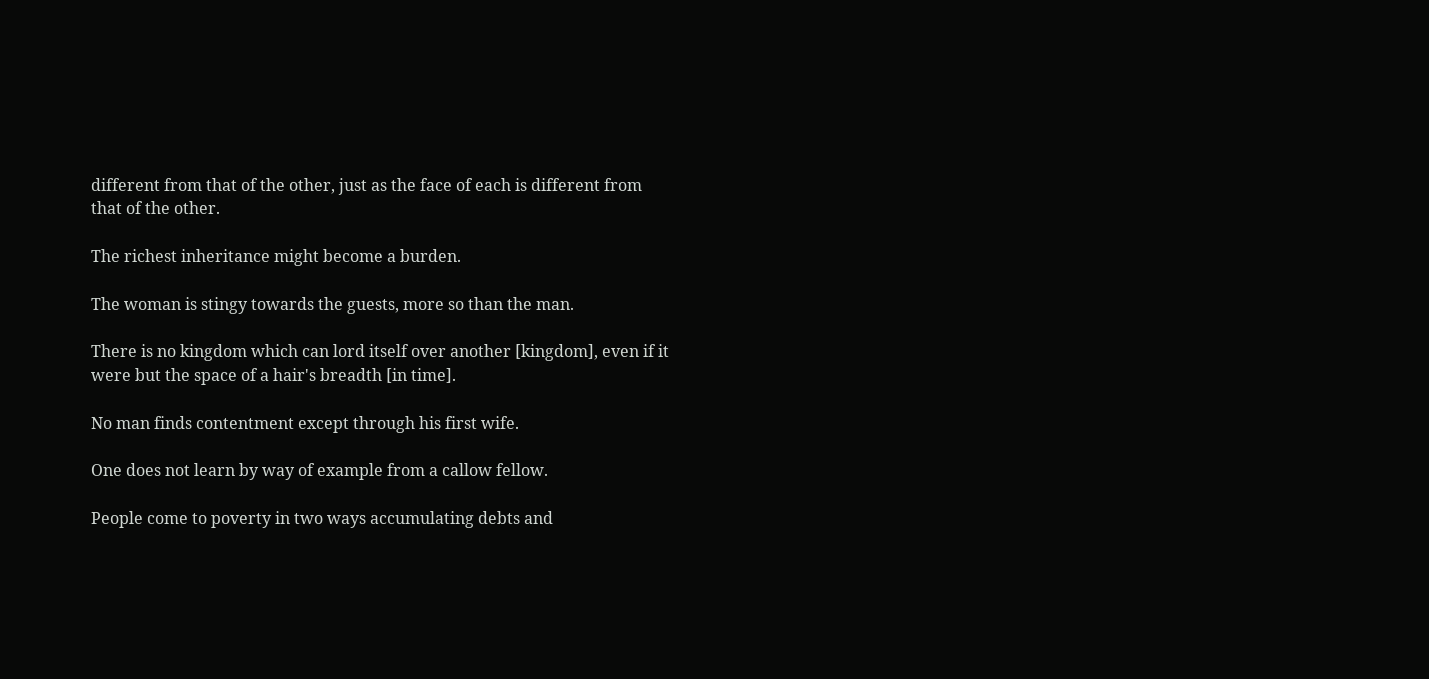different from that of the other, just as the face of each is different from that of the other.

The richest inheritance might become a burden.

The woman is stingy towards the guests, more so than the man.

There is no kingdom which can lord itself over another [kingdom], even if it were but the space of a hair's breadth [in time].

No man finds contentment except through his first wife.

One does not learn by way of example from a callow fellow.

People come to poverty in two ways accumulating debts and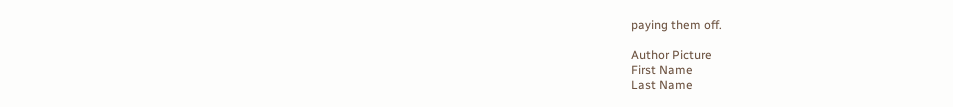paying them off.

Author Picture
First Name
Last Name